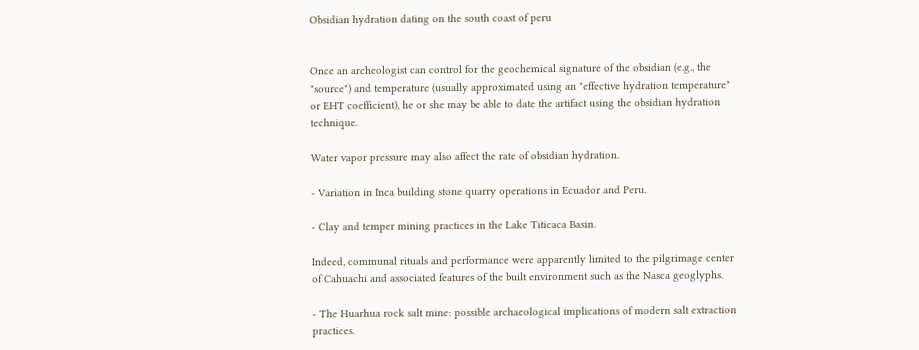Obsidian hydration dating on the south coast of peru


Once an archeologist can control for the geochemical signature of the obsidian (e.g., the "source") and temperature (usually approximated using an "effective hydration temperature" or EHT coefficient), he or she may be able to date the artifact using the obsidian hydration technique.

Water vapor pressure may also affect the rate of obsidian hydration.

- Variation in Inca building stone quarry operations in Ecuador and Peru.

- Clay and temper mining practices in the Lake Titicaca Basin.

Indeed, communal rituals and performance were apparently limited to the pilgrimage center of Cahuachi and associated features of the built environment such as the Nasca geoglyphs.

- The Huarhua rock salt mine: possible archaeological implications of modern salt extraction practices.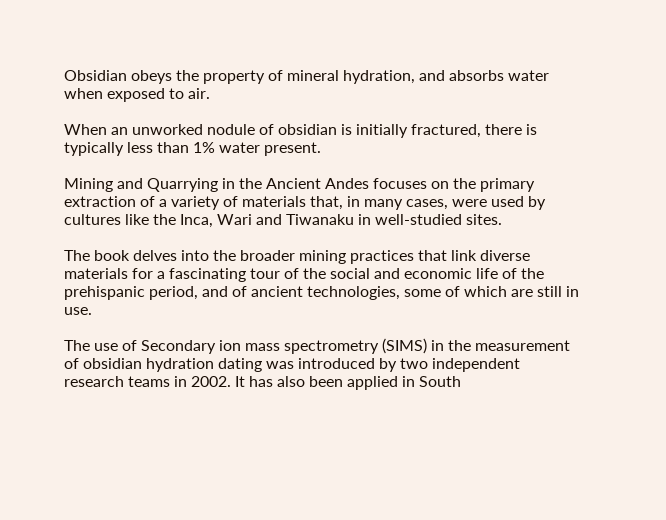Obsidian obeys the property of mineral hydration, and absorbs water when exposed to air.

When an unworked nodule of obsidian is initially fractured, there is typically less than 1% water present.

Mining and Quarrying in the Ancient Andes focuses on the primary extraction of a variety of materials that, in many cases, were used by cultures like the Inca, Wari and Tiwanaku in well-studied sites.

The book delves into the broader mining practices that link diverse materials for a fascinating tour of the social and economic life of the prehispanic period, and of ancient technologies, some of which are still in use.

The use of Secondary ion mass spectrometry (SIMS) in the measurement of obsidian hydration dating was introduced by two independent research teams in 2002. It has also been applied in South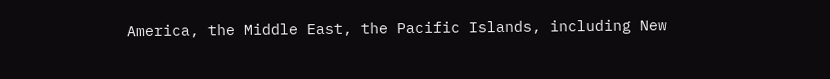America, the Middle East, the Pacific Islands, including New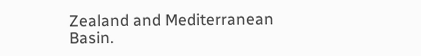Zealand and Mediterranean Basin.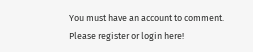You must have an account to comment. Please register or login here!